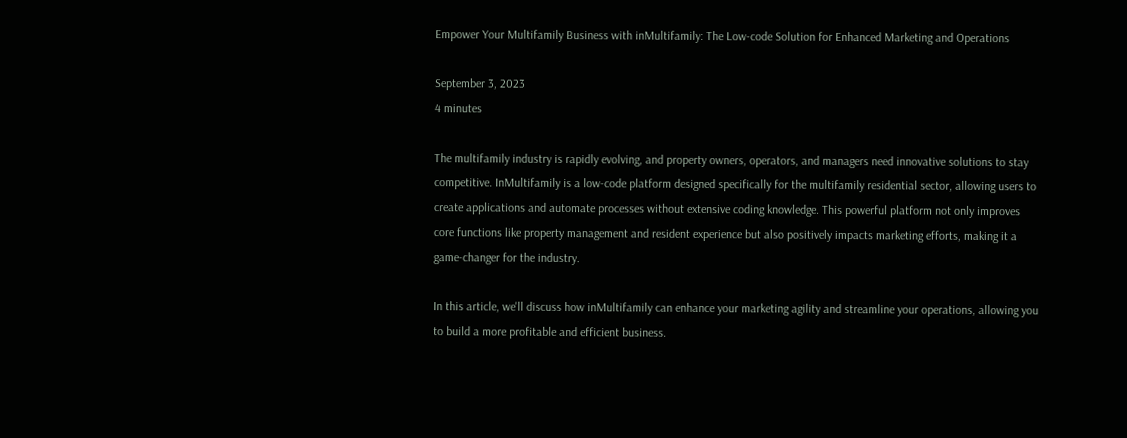Empower Your Multifamily Business with inMultifamily: The Low-code Solution for Enhanced Marketing and Operations

September 3, 2023
4 minutes

The multifamily industry is rapidly evolving, and property owners, operators, and managers need innovative solutions to stay competitive. InMultifamily is a low-code platform designed specifically for the multifamily residential sector, allowing users to create applications and automate processes without extensive coding knowledge. This powerful platform not only improves core functions like property management and resident experience but also positively impacts marketing efforts, making it a game-changer for the industry.

In this article, we'll discuss how inMultifamily can enhance your marketing agility and streamline your operations, allowing you to build a more profitable and efficient business.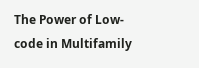The Power of Low-code in Multifamily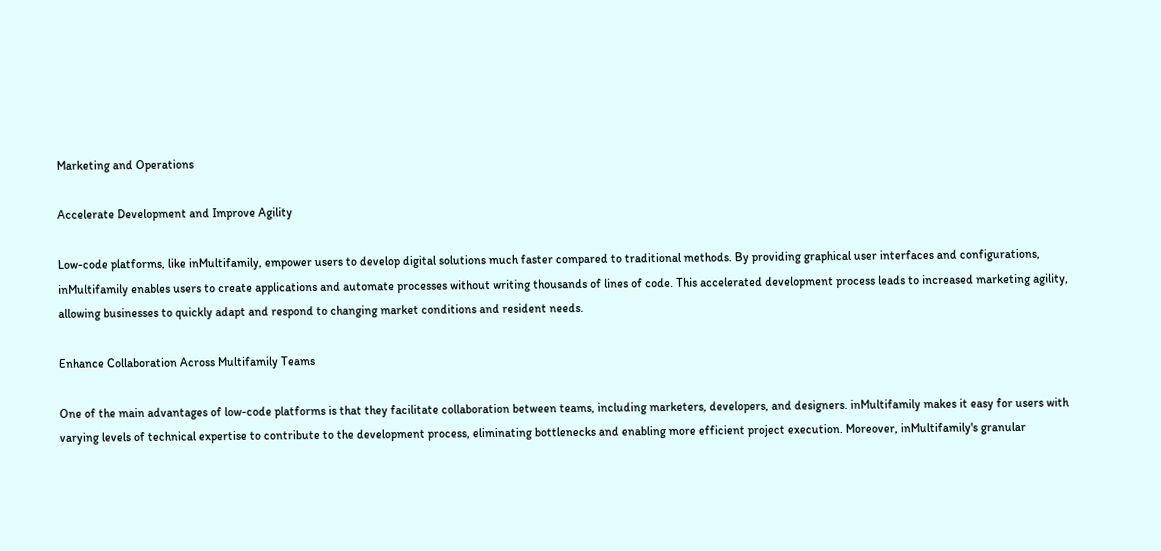Marketing and Operations

Accelerate Development and Improve Agility

Low-code platforms, like inMultifamily, empower users to develop digital solutions much faster compared to traditional methods. By providing graphical user interfaces and configurations, inMultifamily enables users to create applications and automate processes without writing thousands of lines of code. This accelerated development process leads to increased marketing agility, allowing businesses to quickly adapt and respond to changing market conditions and resident needs.

Enhance Collaboration Across Multifamily Teams

One of the main advantages of low-code platforms is that they facilitate collaboration between teams, including marketers, developers, and designers. inMultifamily makes it easy for users with varying levels of technical expertise to contribute to the development process, eliminating bottlenecks and enabling more efficient project execution. Moreover, inMultifamily's granular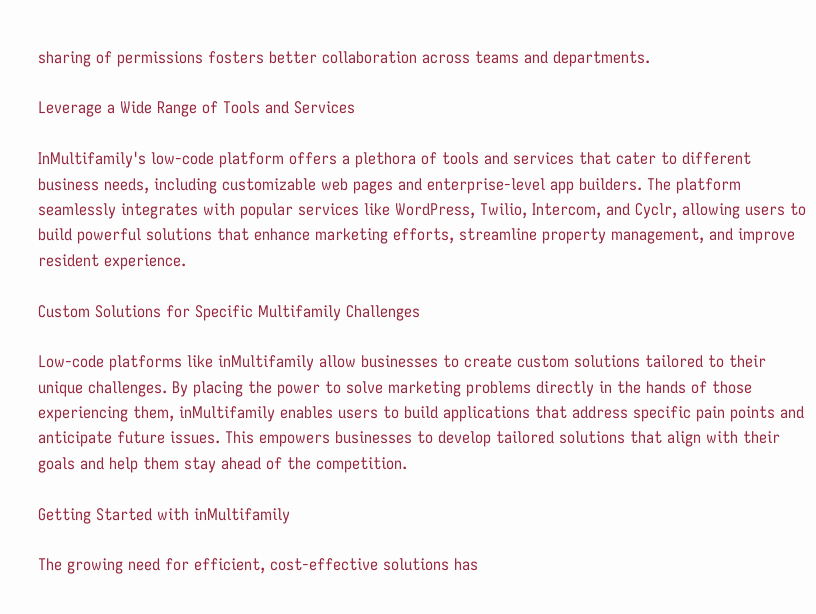sharing of permissions fosters better collaboration across teams and departments.

Leverage a Wide Range of Tools and Services

InMultifamily's low-code platform offers a plethora of tools and services that cater to different business needs, including customizable web pages and enterprise-level app builders. The platform seamlessly integrates with popular services like WordPress, Twilio, Intercom, and Cyclr, allowing users to build powerful solutions that enhance marketing efforts, streamline property management, and improve resident experience.

Custom Solutions for Specific Multifamily Challenges

Low-code platforms like inMultifamily allow businesses to create custom solutions tailored to their unique challenges. By placing the power to solve marketing problems directly in the hands of those experiencing them, inMultifamily enables users to build applications that address specific pain points and anticipate future issues. This empowers businesses to develop tailored solutions that align with their goals and help them stay ahead of the competition.

Getting Started with inMultifamily

The growing need for efficient, cost-effective solutions has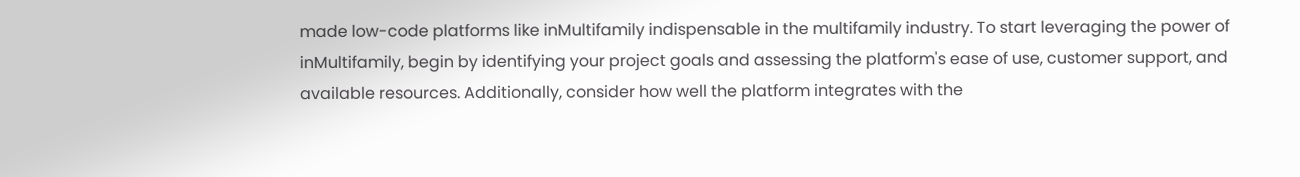made low-code platforms like inMultifamily indispensable in the multifamily industry. To start leveraging the power of inMultifamily, begin by identifying your project goals and assessing the platform's ease of use, customer support, and available resources. Additionally, consider how well the platform integrates with the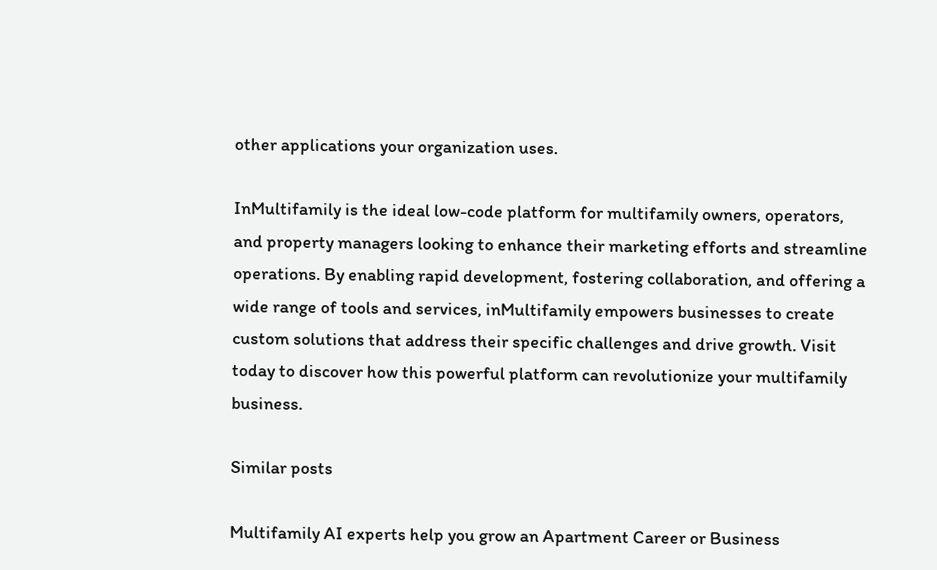other applications your organization uses.

InMultifamily is the ideal low-code platform for multifamily owners, operators, and property managers looking to enhance their marketing efforts and streamline operations. By enabling rapid development, fostering collaboration, and offering a wide range of tools and services, inMultifamily empowers businesses to create custom solutions that address their specific challenges and drive growth. Visit today to discover how this powerful platform can revolutionize your multifamily business.

Similar posts

Multifamily AI experts help you grow an Apartment Career or Business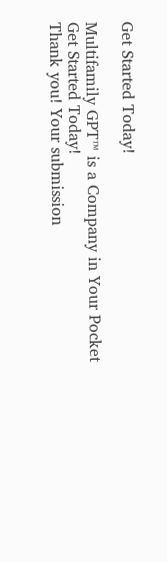Get Started Today!

Multifamily GPT™ is a Company in Your Pocket
Get Started Today!
Thank you! Your submission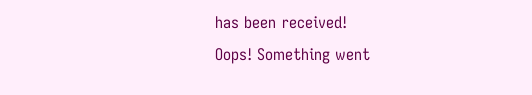has been received!
Oops! Something went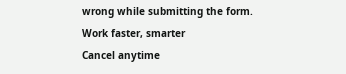wrong while submitting the form.
Work faster, smarter
Cancel anytime